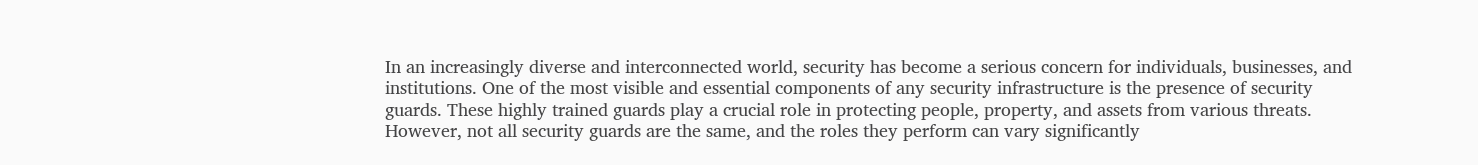In an increasingly diverse and interconnected world, security has become a serious concern for individuals, businesses, and institutions. One of the most visible and essential components of any security infrastructure is the presence of security guards. These highly trained guards play a crucial role in protecting people, property, and assets from various threats. However, not all security guards are the same, and the roles they perform can vary significantly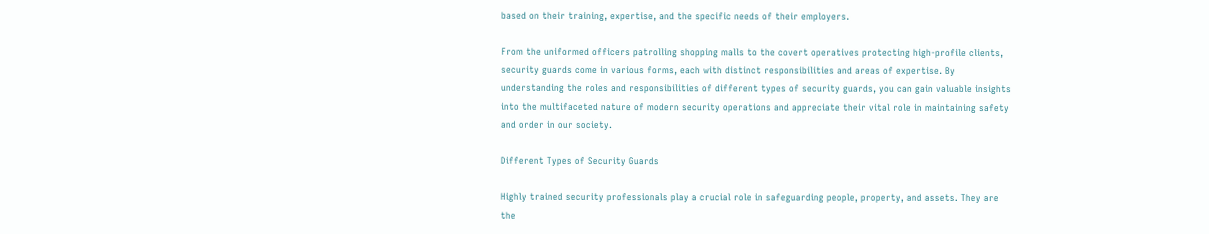based on their training, expertise, and the specific needs of their employers.

From the uniformed officers patrolling shopping malls to the covert operatives protecting high-profile clients, security guards come in various forms, each with distinct responsibilities and areas of expertise. By understanding the roles and responsibilities of different types of security guards, you can gain valuable insights into the multifaceted nature of modern security operations and appreciate their vital role in maintaining safety and order in our society.

Different Types of Security Guards

Highly trained security professionals play a crucial role in safeguarding people, property, and assets. They are the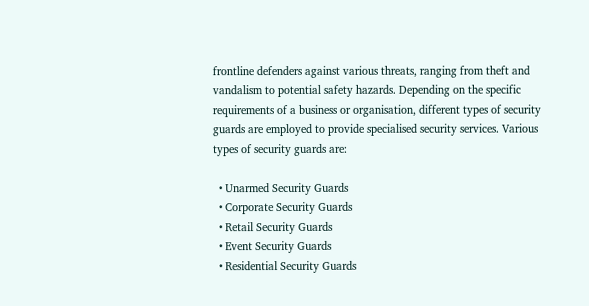frontline defenders against various threats, ranging from theft and vandalism to potential safety hazards. Depending on the specific requirements of a business or organisation, different types of security guards are employed to provide specialised security services. Various types of security guards are:

  • Unarmed Security Guards
  • Corporate Security Guards
  • Retail Security Guards
  • Event Security Guards
  • Residential Security Guards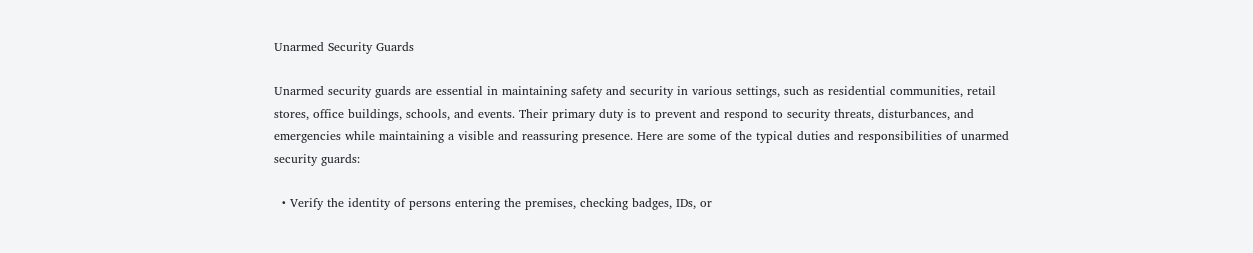Unarmed Security Guards

Unarmed security guards are essential in maintaining safety and security in various settings, such as residential communities, retail stores, office buildings, schools, and events. Their primary duty is to prevent and respond to security threats, disturbances, and emergencies while maintaining a visible and reassuring presence. Here are some of the typical duties and responsibilities of unarmed security guards:

  • Verify the identity of persons entering the premises, checking badges, IDs, or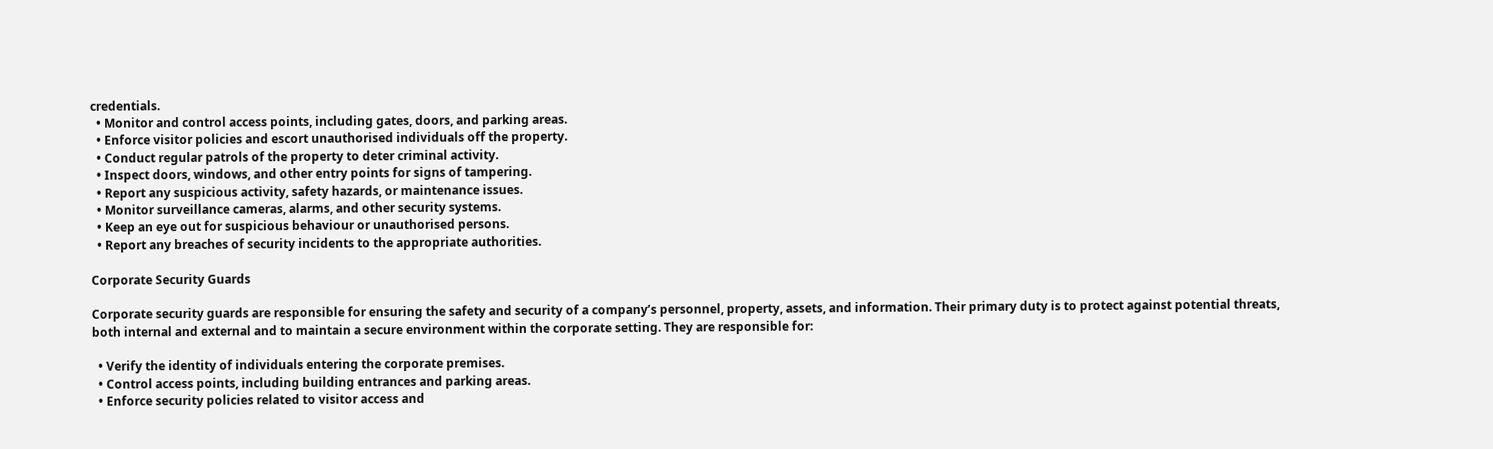credentials.
  • Monitor and control access points, including gates, doors, and parking areas.
  • Enforce visitor policies and escort unauthorised individuals off the property.
  • Conduct regular patrols of the property to deter criminal activity.
  • Inspect doors, windows, and other entry points for signs of tampering.
  • Report any suspicious activity, safety hazards, or maintenance issues.
  • Monitor surveillance cameras, alarms, and other security systems.
  • Keep an eye out for suspicious behaviour or unauthorised persons.
  • Report any breaches of security incidents to the appropriate authorities.

Corporate Security Guards

Corporate security guards are responsible for ensuring the safety and security of a company’s personnel, property, assets, and information. Their primary duty is to protect against potential threats, both internal and external and to maintain a secure environment within the corporate setting. They are responsible for:

  • Verify the identity of individuals entering the corporate premises.
  • Control access points, including building entrances and parking areas.
  • Enforce security policies related to visitor access and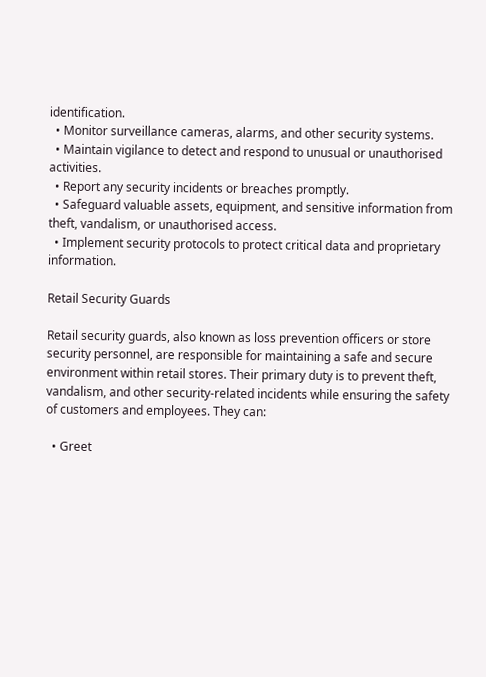identification.
  • Monitor surveillance cameras, alarms, and other security systems.
  • Maintain vigilance to detect and respond to unusual or unauthorised activities.
  • Report any security incidents or breaches promptly.
  • Safeguard valuable assets, equipment, and sensitive information from theft, vandalism, or unauthorised access.
  • Implement security protocols to protect critical data and proprietary information.

Retail Security Guards

Retail security guards, also known as loss prevention officers or store security personnel, are responsible for maintaining a safe and secure environment within retail stores. Their primary duty is to prevent theft, vandalism, and other security-related incidents while ensuring the safety of customers and employees. They can:

  • Greet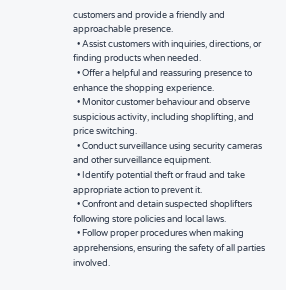customers and provide a friendly and approachable presence.
  • Assist customers with inquiries, directions, or finding products when needed.
  • Offer a helpful and reassuring presence to enhance the shopping experience.
  • Monitor customer behaviour and observe suspicious activity, including shoplifting, and price switching.
  • Conduct surveillance using security cameras and other surveillance equipment.
  • Identify potential theft or fraud and take appropriate action to prevent it.
  • Confront and detain suspected shoplifters following store policies and local laws.
  • Follow proper procedures when making apprehensions, ensuring the safety of all parties involved.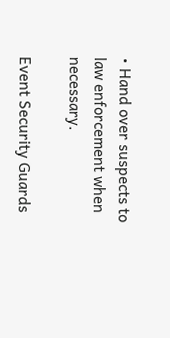• Hand over suspects to law enforcement when necessary.

Event Security Guards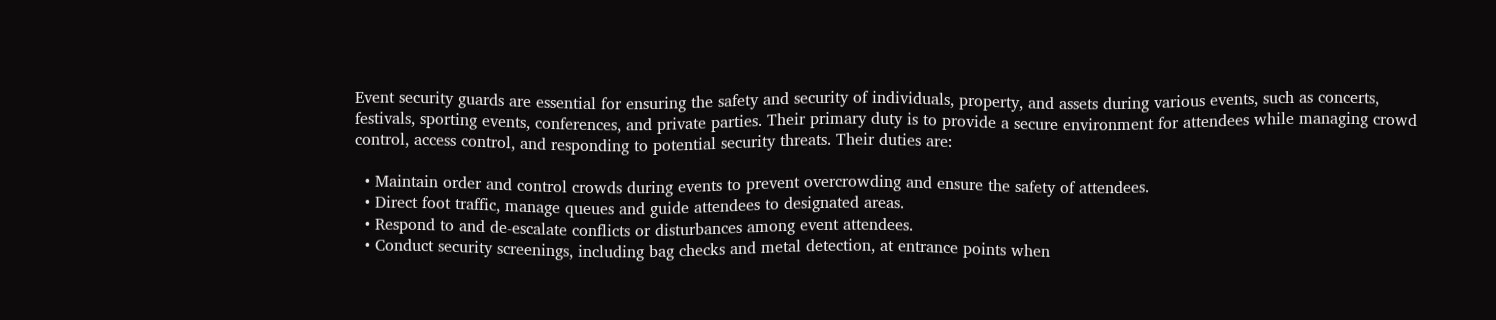Event security guards are essential for ensuring the safety and security of individuals, property, and assets during various events, such as concerts, festivals, sporting events, conferences, and private parties. Their primary duty is to provide a secure environment for attendees while managing crowd control, access control, and responding to potential security threats. Their duties are:

  • Maintain order and control crowds during events to prevent overcrowding and ensure the safety of attendees.
  • Direct foot traffic, manage queues and guide attendees to designated areas.
  • Respond to and de-escalate conflicts or disturbances among event attendees.
  • Conduct security screenings, including bag checks and metal detection, at entrance points when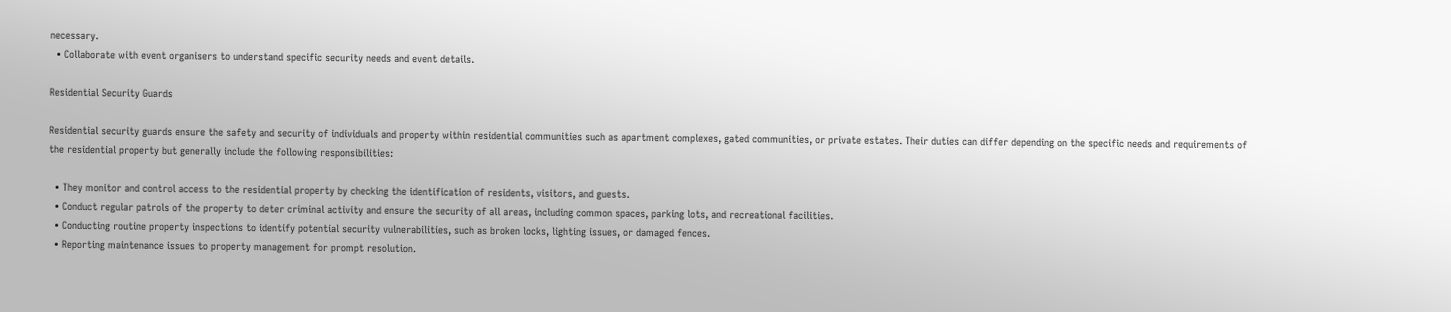necessary.
  • Collaborate with event organisers to understand specific security needs and event details.

Residential Security Guards

Residential security guards ensure the safety and security of individuals and property within residential communities such as apartment complexes, gated communities, or private estates. Their duties can differ depending on the specific needs and requirements of the residential property but generally include the following responsibilities:

  • They monitor and control access to the residential property by checking the identification of residents, visitors, and guests.
  • Conduct regular patrols of the property to deter criminal activity and ensure the security of all areas, including common spaces, parking lots, and recreational facilities.
  • Conducting routine property inspections to identify potential security vulnerabilities, such as broken locks, lighting issues, or damaged fences.
  • Reporting maintenance issues to property management for prompt resolution.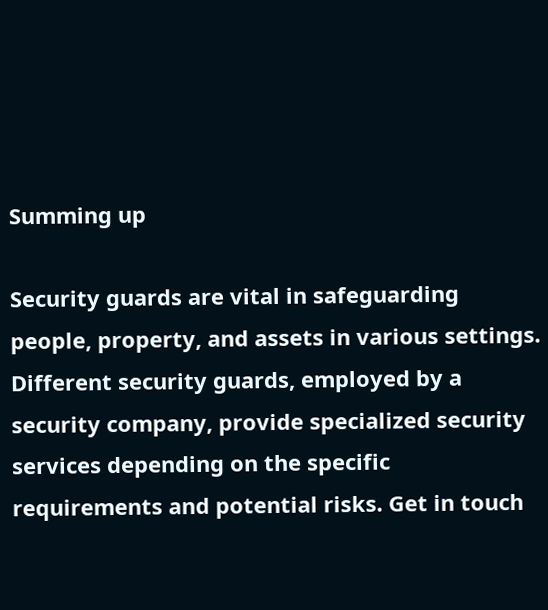Summing up

Security guards are vital in safeguarding people, property, and assets in various settings. Different security guards, employed by a security company, provide specialized security services depending on the specific requirements and potential risks. Get in touch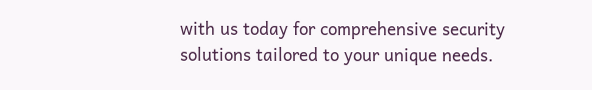with us today for comprehensive security solutions tailored to your unique needs.